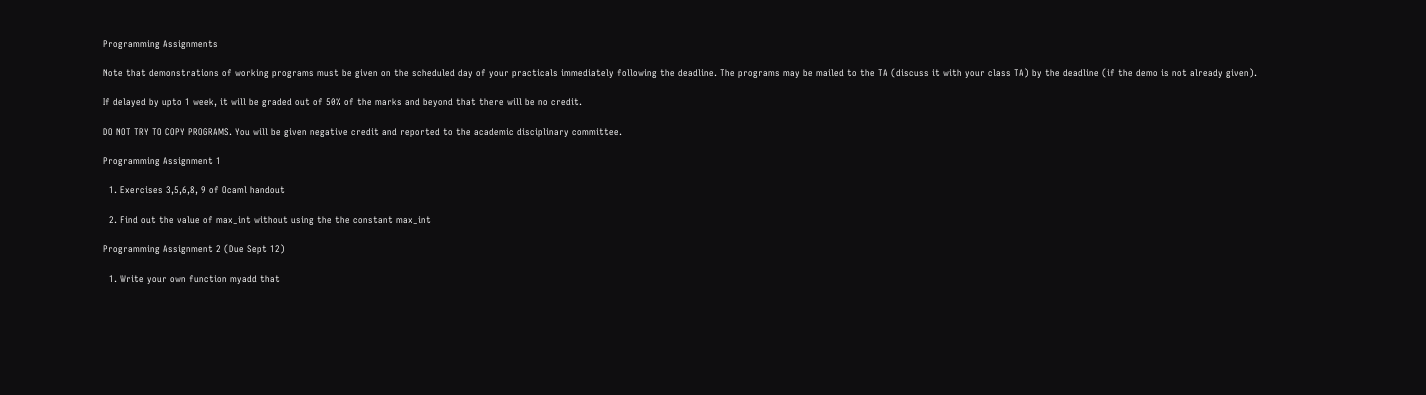Programming Assignments

Note that demonstrations of working programs must be given on the scheduled day of your practicals immediately following the deadline. The programs may be mailed to the TA (discuss it with your class TA) by the deadline (if the demo is not already given).

If delayed by upto 1 week, it will be graded out of 50% of the marks and beyond that there will be no credit.

DO NOT TRY TO COPY PROGRAMS. You will be given negative credit and reported to the academic disciplinary committee.

Programming Assignment 1

  1. Exercises 3,5,6,8, 9 of Ocaml handout

  2. Find out the value of max_int without using the the constant max_int

Programming Assignment 2 (Due Sept 12)

  1. Write your own function myadd that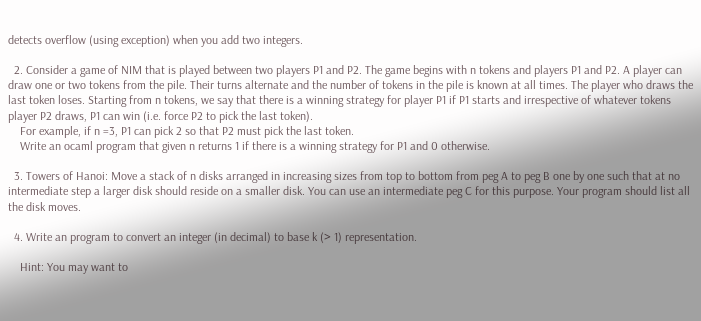detects overflow (using exception) when you add two integers.

  2. Consider a game of NIM that is played between two players P1 and P2. The game begins with n tokens and players P1 and P2. A player can draw one or two tokens from the pile. Their turns alternate and the number of tokens in the pile is known at all times. The player who draws the last token loses. Starting from n tokens, we say that there is a winning strategy for player P1 if P1 starts and irrespective of whatever tokens player P2 draws, P1 can win (i.e. force P2 to pick the last token).
    For example, if n =3, P1 can pick 2 so that P2 must pick the last token.
    Write an ocaml program that given n returns 1 if there is a winning strategy for P1 and 0 otherwise.

  3. Towers of Hanoi: Move a stack of n disks arranged in increasing sizes from top to bottom from peg A to peg B one by one such that at no intermediate step a larger disk should reside on a smaller disk. You can use an intermediate peg C for this purpose. Your program should list all the disk moves.

  4. Write an program to convert an integer (in decimal) to base k (> 1) representation.

    Hint: You may want to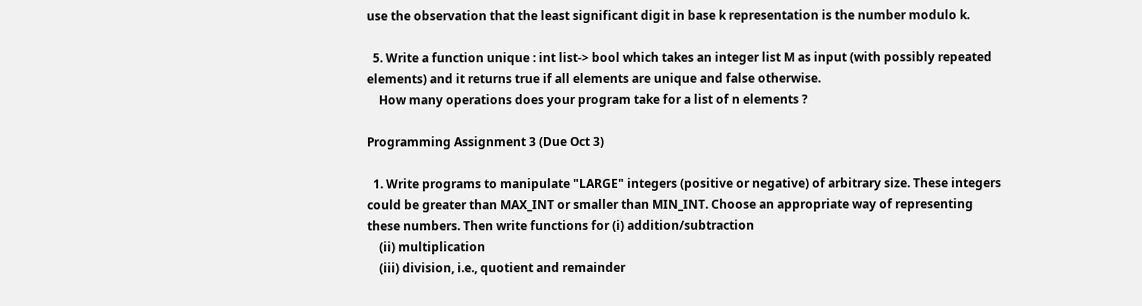use the observation that the least significant digit in base k representation is the number modulo k.

  5. Write a function unique : int list-> bool which takes an integer list M as input (with possibly repeated elements) and it returns true if all elements are unique and false otherwise.
    How many operations does your program take for a list of n elements ?

Programming Assignment 3 (Due Oct 3)

  1. Write programs to manipulate "LARGE" integers (positive or negative) of arbitrary size. These integers could be greater than MAX_INT or smaller than MIN_INT. Choose an appropriate way of representing these numbers. Then write functions for (i) addition/subtraction
    (ii) multiplication
    (iii) division, i.e., quotient and remainder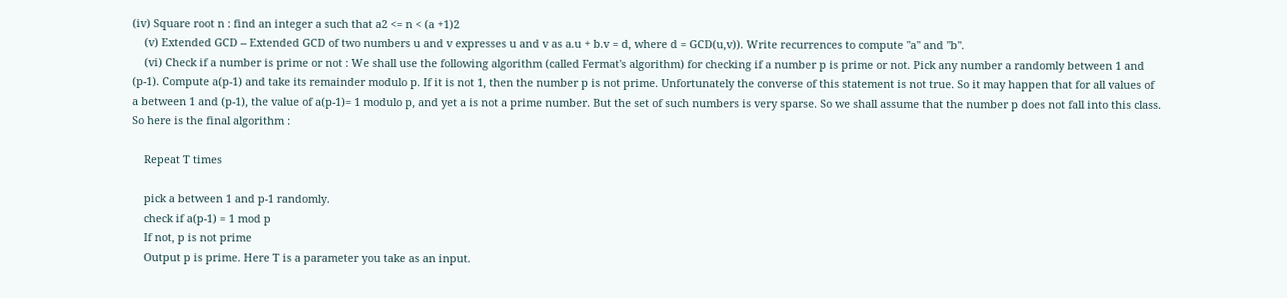(iv) Square root n : find an integer a such that a2 <= n < (a +1)2
    (v) Extended GCD -- Extended GCD of two numbers u and v expresses u and v as a.u + b.v = d, where d = GCD(u,v)). Write recurrences to compute "a" and "b".
    (vi) Check if a number is prime or not : We shall use the following algorithm (called Fermat's algorithm) for checking if a number p is prime or not. Pick any number a randomly between 1 and (p-1). Compute a(p-1) and take its remainder modulo p. If it is not 1, then the number p is not prime. Unfortunately the converse of this statement is not true. So it may happen that for all values of a between 1 and (p-1), the value of a(p-1)= 1 modulo p, and yet a is not a prime number. But the set of such numbers is very sparse. So we shall assume that the number p does not fall into this class. So here is the final algorithm :

    Repeat T times

    pick a between 1 and p-1 randomly.
    check if a(p-1) = 1 mod p
    If not, p is not prime
    Output p is prime. Here T is a parameter you take as an input.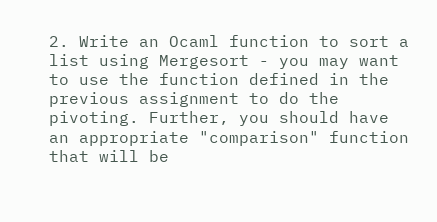2. Write an Ocaml function to sort a list using Mergesort - you may want to use the function defined in the previous assignment to do the pivoting. Further, you should have an appropriate "comparison" function that will be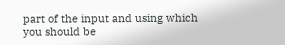part of the input and using which you should be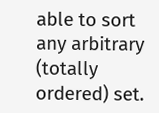able to sort any arbitrary (totally ordered) set.